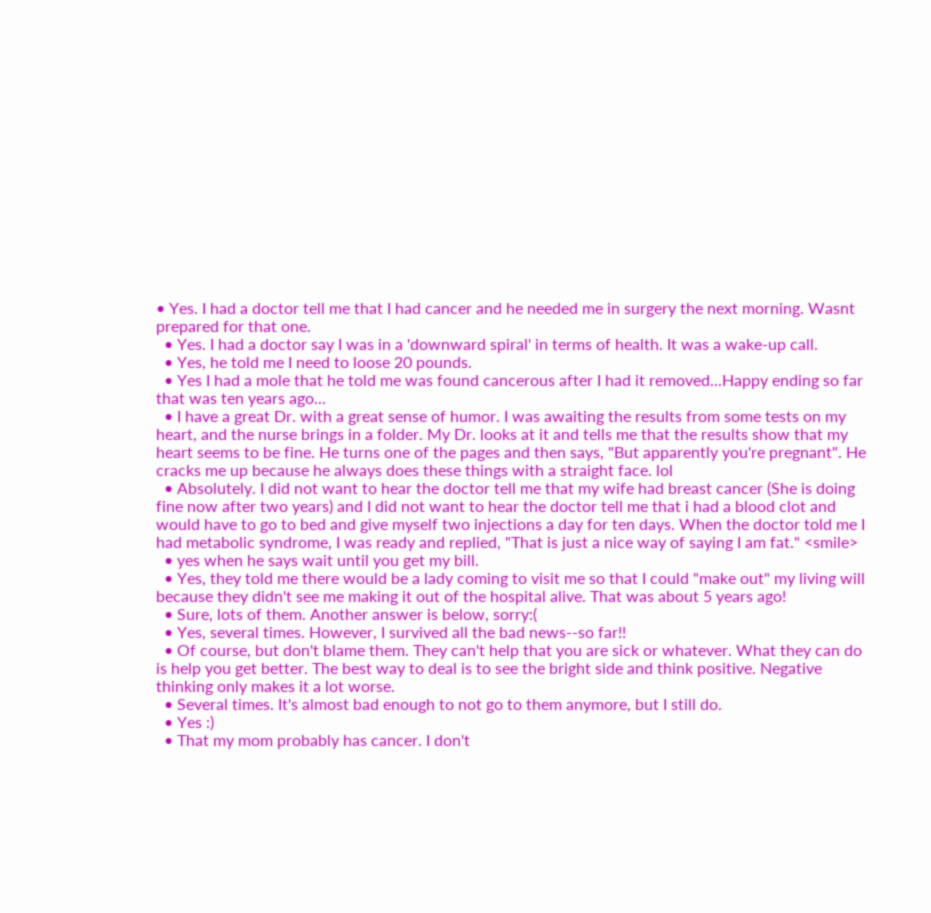• Yes. I had a doctor tell me that I had cancer and he needed me in surgery the next morning. Wasnt prepared for that one.
  • Yes. I had a doctor say I was in a 'downward spiral' in terms of health. It was a wake-up call.
  • Yes, he told me I need to loose 20 pounds.
  • Yes I had a mole that he told me was found cancerous after I had it removed...Happy ending so far that was ten years ago...
  • I have a great Dr. with a great sense of humor. I was awaiting the results from some tests on my heart, and the nurse brings in a folder. My Dr. looks at it and tells me that the results show that my heart seems to be fine. He turns one of the pages and then says, "But apparently you're pregnant". He cracks me up because he always does these things with a straight face. lol
  • Absolutely. I did not want to hear the doctor tell me that my wife had breast cancer (She is doing fine now after two years) and I did not want to hear the doctor tell me that i had a blood clot and would have to go to bed and give myself two injections a day for ten days. When the doctor told me I had metabolic syndrome, I was ready and replied, "That is just a nice way of saying I am fat." <smile>
  • yes when he says wait until you get my bill.
  • Yes, they told me there would be a lady coming to visit me so that I could "make out" my living will because they didn't see me making it out of the hospital alive. That was about 5 years ago!
  • Sure, lots of them. Another answer is below, sorry:(
  • Yes, several times. However, I survived all the bad news--so far!!
  • Of course, but don't blame them. They can't help that you are sick or whatever. What they can do is help you get better. The best way to deal is to see the bright side and think positive. Negative thinking only makes it a lot worse.
  • Several times. It's almost bad enough to not go to them anymore, but I still do.
  • Yes :)
  • That my mom probably has cancer. I don't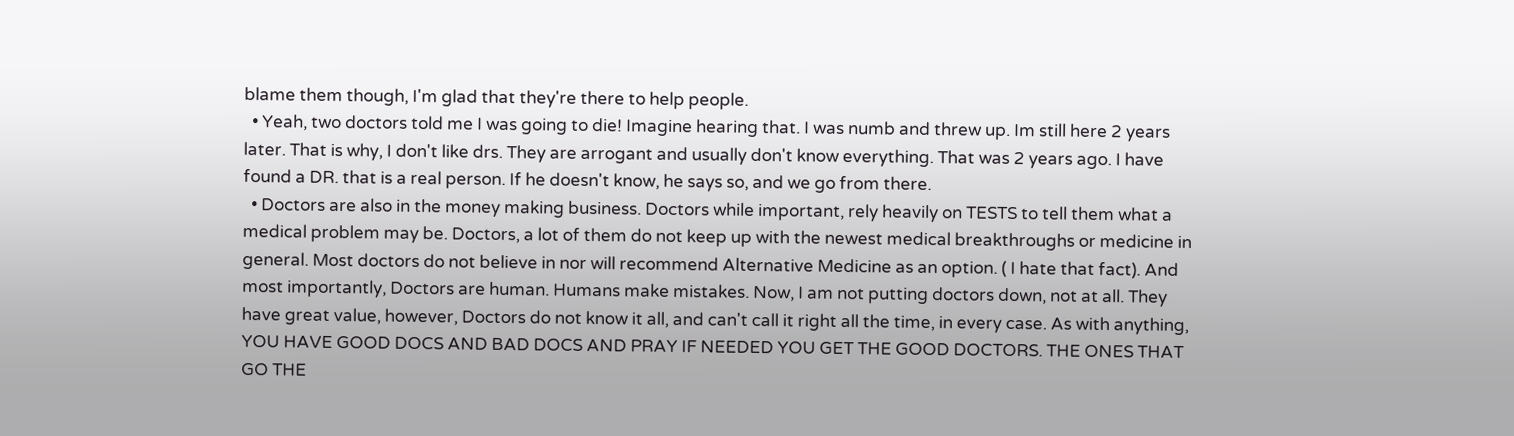blame them though, I'm glad that they're there to help people.
  • Yeah, two doctors told me I was going to die! Imagine hearing that. I was numb and threw up. Im still here 2 years later. That is why, I don't like drs. They are arrogant and usually don't know everything. That was 2 years ago. I have found a DR. that is a real person. If he doesn't know, he says so, and we go from there.
  • Doctors are also in the money making business. Doctors while important, rely heavily on TESTS to tell them what a medical problem may be. Doctors, a lot of them do not keep up with the newest medical breakthroughs or medicine in general. Most doctors do not believe in nor will recommend Alternative Medicine as an option. ( I hate that fact). And most importantly, Doctors are human. Humans make mistakes. Now, I am not putting doctors down, not at all. They have great value, however, Doctors do not know it all, and can't call it right all the time, in every case. As with anything, YOU HAVE GOOD DOCS AND BAD DOCS AND PRAY IF NEEDED YOU GET THE GOOD DOCTORS. THE ONES THAT GO THE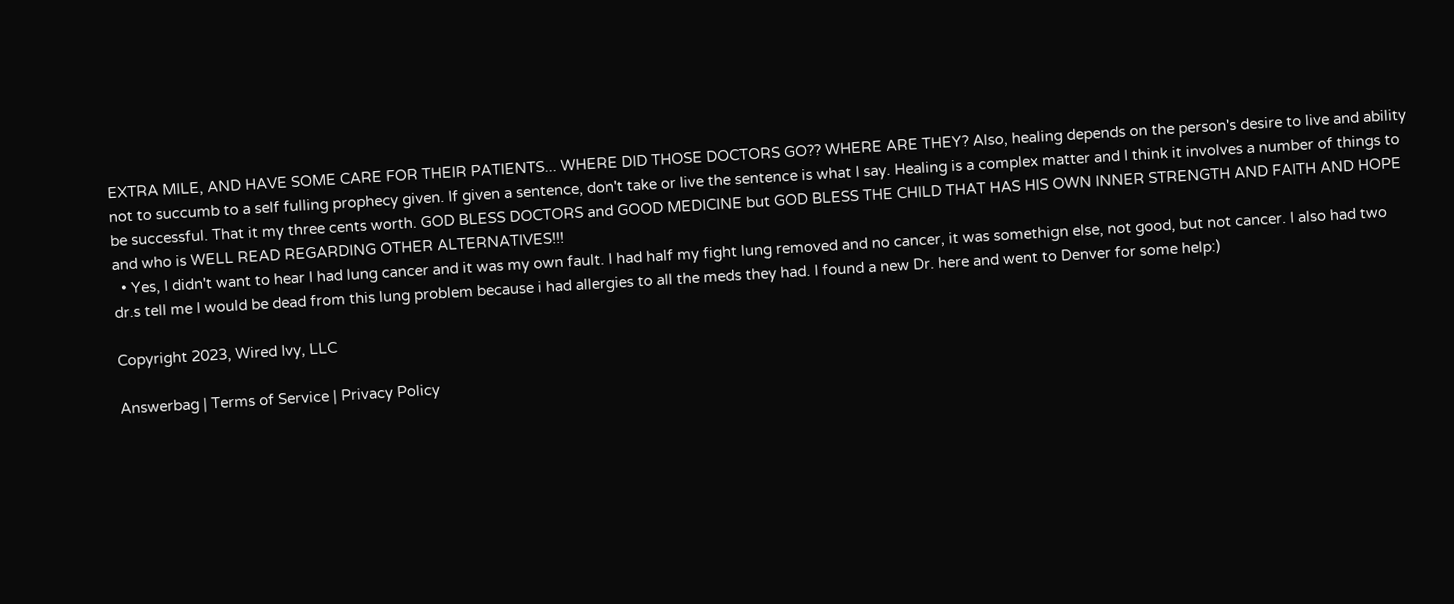EXTRA MILE, AND HAVE SOME CARE FOR THEIR PATIENTS... WHERE DID THOSE DOCTORS GO?? WHERE ARE THEY? Also, healing depends on the person's desire to live and ability not to succumb to a self fulling prophecy given. If given a sentence, don't take or live the sentence is what I say. Healing is a complex matter and I think it involves a number of things to be successful. That it my three cents worth. GOD BLESS DOCTORS and GOOD MEDICINE but GOD BLESS THE CHILD THAT HAS HIS OWN INNER STRENGTH AND FAITH AND HOPE and who is WELL READ REGARDING OTHER ALTERNATIVES!!!
  • Yes, I didn't want to hear I had lung cancer and it was my own fault. I had half my fight lung removed and no cancer, it was somethign else, not good, but not cancer. I also had two dr.s tell me I would be dead from this lung problem because i had allergies to all the meds they had. I found a new Dr. here and went to Denver for some help:)

Copyright 2023, Wired Ivy, LLC

Answerbag | Terms of Service | Privacy Policy